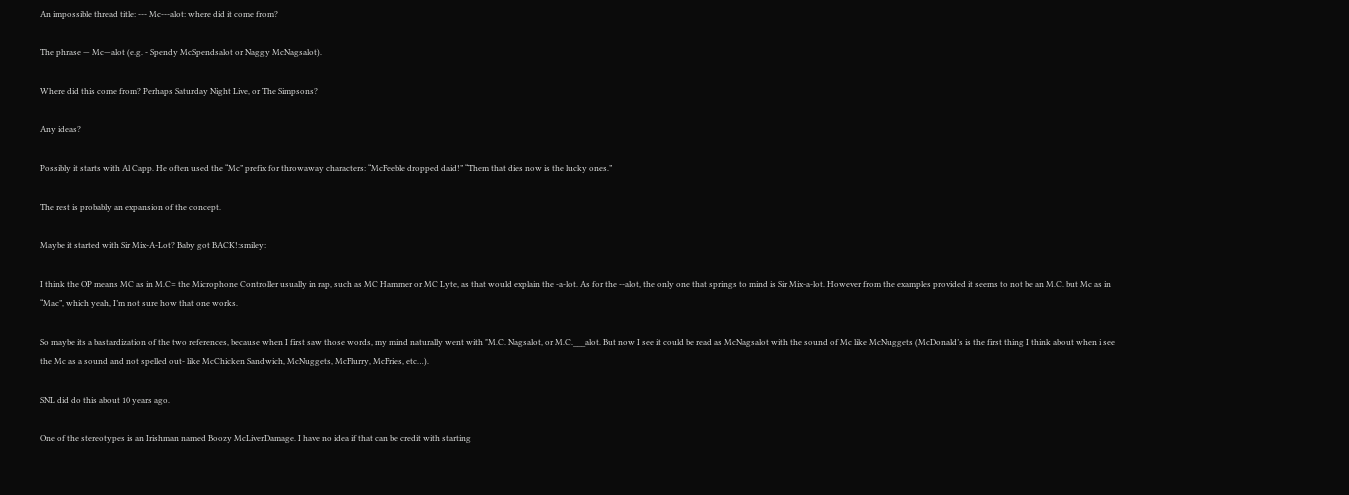An impossible thread title: --- Mc---alot: where did it come from?

The phrase — Mc—alot (e.g. - Spendy McSpendsalot or Naggy McNagsalot).

Where did this come from? Perhaps Saturday Night Live, or The Simpsons?

Any ideas?

Possibly it starts with Al Capp. He often used the “Mc” prefix for throwaway characters: “McFeeble dropped daid!” “Them that dies now is the lucky ones.”

The rest is probably an expansion of the concept.

Maybe it started with Sir Mix-A-Lot? Baby got BACK!:smiley:

I think the OP means MC as in M.C= the Microphone Controller usually in rap, such as MC Hammer or MC Lyte, as that would explain the -a-lot. As for the --alot, the only one that springs to mind is Sir Mix-a-lot. However from the examples provided it seems to not be an M.C. but Mc as in “Mac”, which yeah, I’m not sure how that one works.

So maybe its a bastardization of the two references, because when I first saw those words, my mind naturally went with "M.C. Nagsalot, or M.C.___alot. But now I see it could be read as McNagsalot with the sound of Mc like McNuggets (McDonald’s is the first thing I think about when i see the Mc as a sound and not spelled out- like McChicken Sandwich, McNuggets, McFlurry, McFries, etc…).

SNL did do this about 10 years ago.

One of the stereotypes is an Irishman named Boozy McLiverDamage. I have no idea if that can be credit with starting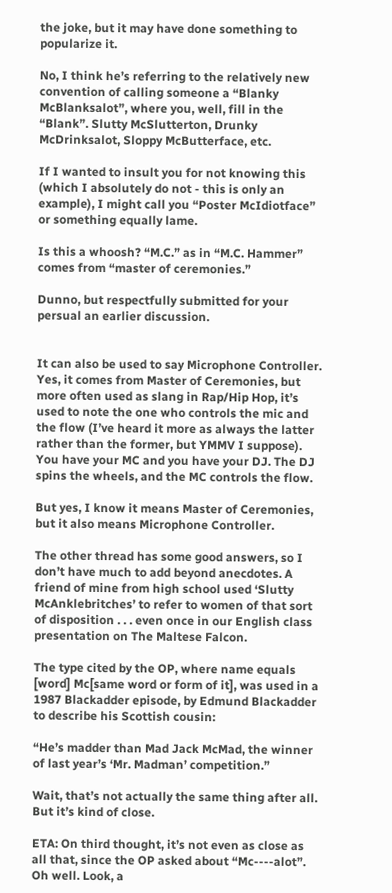the joke, but it may have done something to popularize it.

No, I think he’s referring to the relatively new convention of calling someone a “Blanky McBlanksalot”, where you, well, fill in the “Blank”. Slutty McSlutterton, Drunky McDrinksalot, Sloppy McButterface, etc.

If I wanted to insult you for not knowing this (which I absolutely do not - this is only an example), I might call you “Poster McIdiotface” or something equally lame.

Is this a whoosh? “M.C.” as in “M.C. Hammer” comes from “master of ceremonies.”

Dunno, but respectfully submitted for your persual an earlier discussion.


It can also be used to say Microphone Controller. Yes, it comes from Master of Ceremonies, but more often used as slang in Rap/Hip Hop, it’s used to note the one who controls the mic and the flow (I’ve heard it more as always the latter rather than the former, but YMMV I suppose). You have your MC and you have your DJ. The DJ spins the wheels, and the MC controls the flow.

But yes, I know it means Master of Ceremonies, but it also means Microphone Controller.

The other thread has some good answers, so I don’t have much to add beyond anecdotes. A friend of mine from high school used ‘Slutty McAnklebritches’ to refer to women of that sort of disposition . . . even once in our English class presentation on The Maltese Falcon.

The type cited by the OP, where name equals [word] Mc[same word or form of it], was used in a 1987 Blackadder episode, by Edmund Blackadder to describe his Scottish cousin:

“He’s madder than Mad Jack McMad, the winner of last year’s ‘Mr. Madman’ competition.”

Wait, that’s not actually the same thing after all. But it’s kind of close.

ETA: On third thought, it’s not even as close as all that, since the OP asked about “Mc----alot”. Oh well. Look, a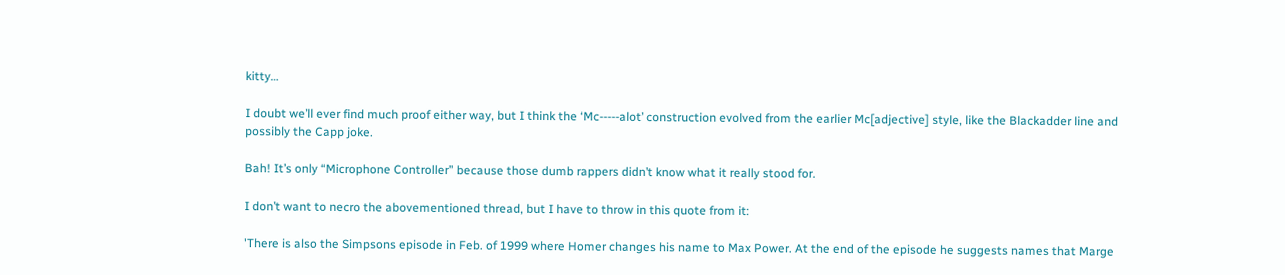kitty…

I doubt we’ll ever find much proof either way, but I think the ‘Mc-----alot’ construction evolved from the earlier Mc[adjective] style, like the Blackadder line and possibly the Capp joke.

Bah! It’s only “Microphone Controller” because those dumb rappers didn’t know what it really stood for.

I don’t want to necro the abovementioned thread, but I have to throw in this quote from it:

'There is also the Simpsons episode in Feb. of 1999 where Homer changes his name to Max Power. At the end of the episode he suggests names that Marge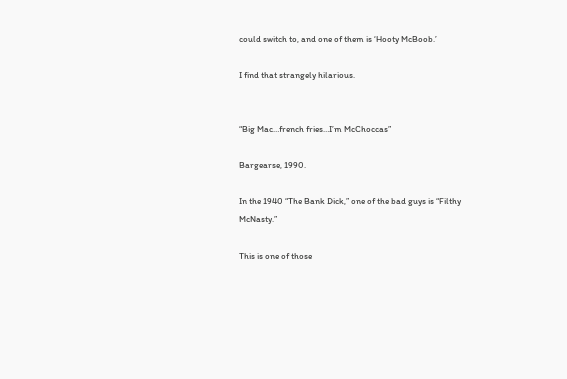could switch to, and one of them is ‘Hooty McBoob.’

I find that strangely hilarious.


“Big Mac…french fries…I’m McChoccas”

Bargearse, 1990.

In the 1940 “The Bank Dick,” one of the bad guys is “Filthy McNasty.”

This is one of those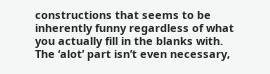constructions that seems to be inherently funny regardless of what you actually fill in the blanks with. The ‘alot’ part isn’t even necessary,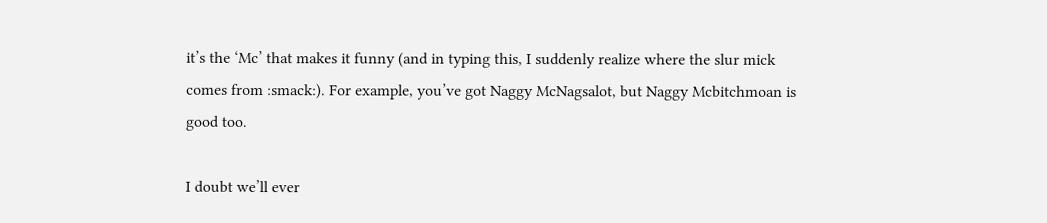it’s the ‘Mc’ that makes it funny (and in typing this, I suddenly realize where the slur mick comes from :smack:). For example, you’ve got Naggy McNagsalot, but Naggy Mcbitchmoan is good too.

I doubt we’ll ever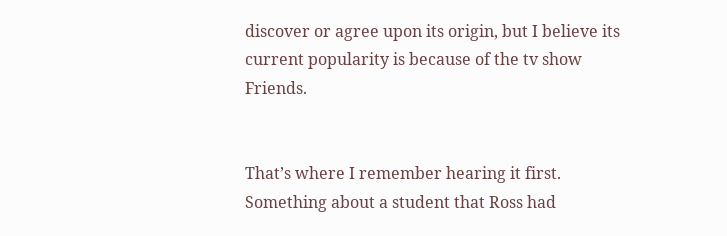discover or agree upon its origin, but I believe its current popularity is because of the tv show Friends.


That’s where I remember hearing it first. Something about a student that Ross had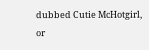dubbed Cutie McHotgirl, or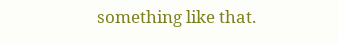something like that.